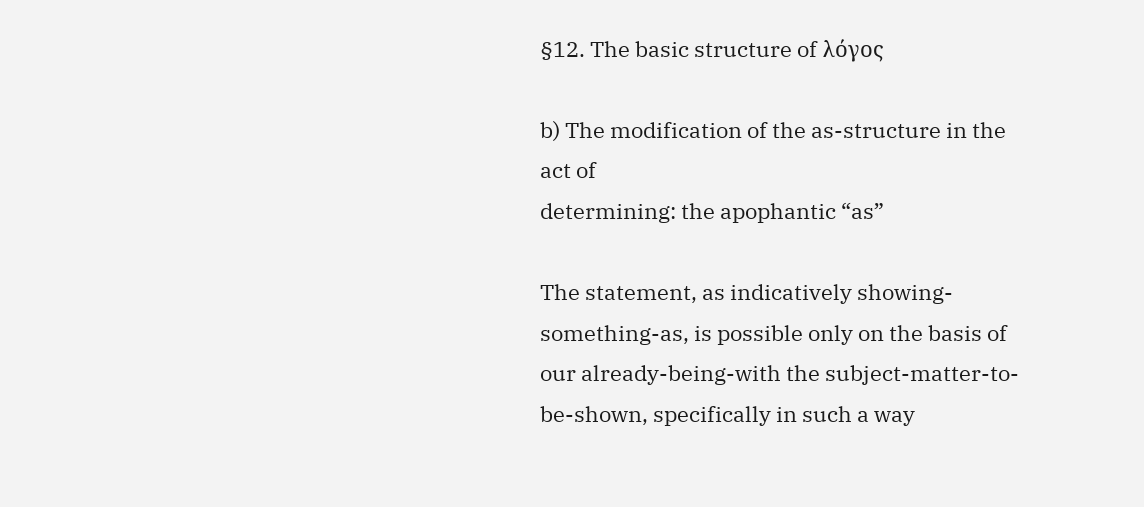§12. The basic structure of λόγος

b) The modification of the as-structure in the act of
determining: the apophantic “as”

The statement, as indicatively showing-something-as, is possible only on the basis of our already-being-with the subject-matter-to-be-shown, specifically in such a way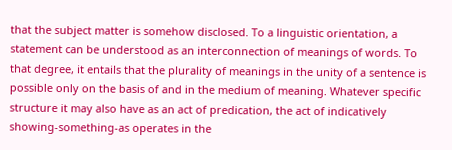that the subject matter is somehow disclosed. To a linguistic orientation, a statement can be understood as an interconnection of meanings of words. To that degree, it entails that the plurality of meanings in the unity of a sentence is possible only on the basis of and in the medium of meaning. Whatever specific structure it may also have as an act of predication, the act of indicatively showing-something-as operates in the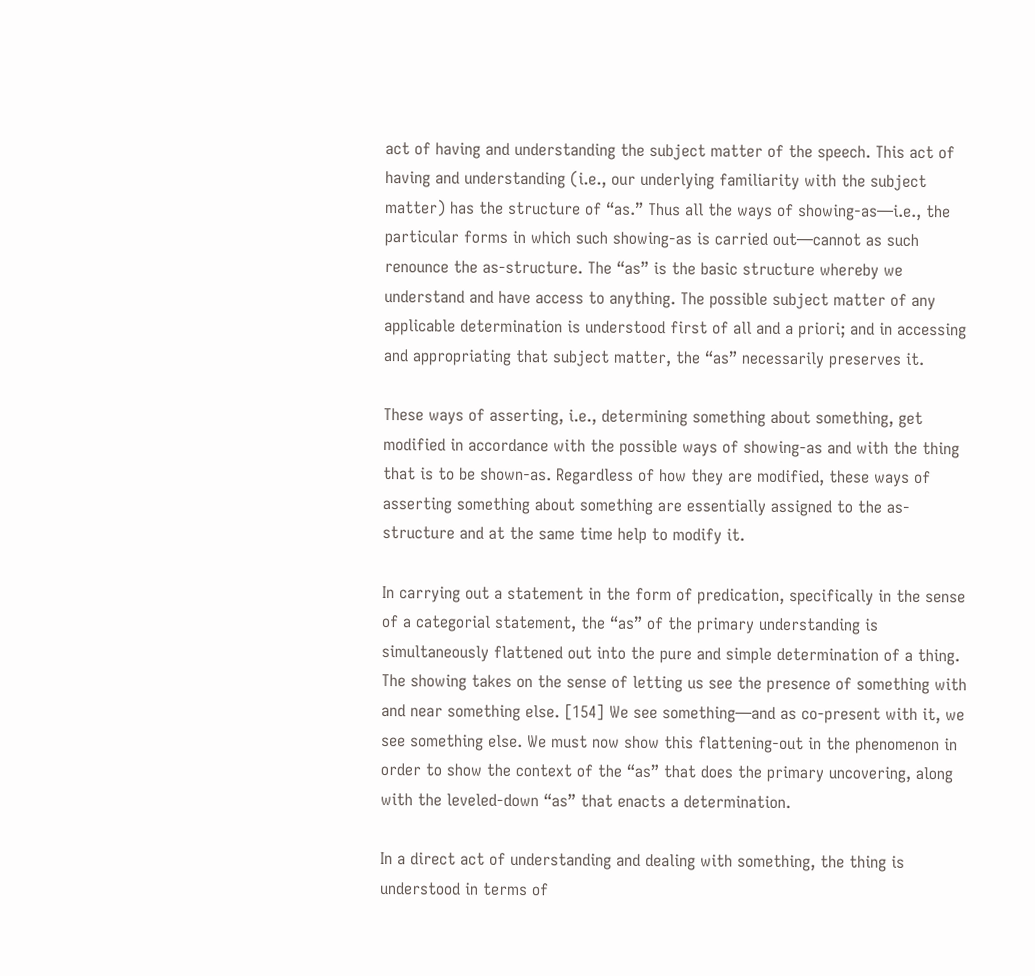act of having and understanding the subject matter of the speech. This act of having and understanding (i.e., our underlying familiarity with the subject matter) has the structure of “as.” Thus all the ways of showing-as—i.e., the particular forms in which such showing-as is carried out—cannot as such renounce the as-structure. The “as” is the basic structure whereby we understand and have access to anything. The possible subject matter of any applicable determination is understood first of all and a priori; and in accessing and appropriating that subject matter, the “as” necessarily preserves it.

These ways of asserting, i.e., determining something about something, get modified in accordance with the possible ways of showing-as and with the thing that is to be shown-as. Regardless of how they are modified, these ways of asserting something about something are essentially assigned to the as-structure and at the same time help to modify it.

In carrying out a statement in the form of predication, specifically in the sense of a categorial statement, the “as” of the primary understanding is simultaneously flattened out into the pure and simple determination of a thing. The showing takes on the sense of letting us see the presence of something with and near something else. [154] We see something—and as co-present with it, we see something else. We must now show this flattening-out in the phenomenon in order to show the context of the “as” that does the primary uncovering, along with the leveled-down “as” that enacts a determination.

In a direct act of understanding and dealing with something, the thing is understood in terms of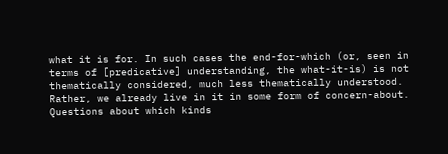what it is for. In such cases the end-for-which (or, seen in terms of [predicative] understanding, the what-it-is) is not thematically considered, much less thematically understood. Rather, we already live in it in some form of concern-about. Questions about which kinds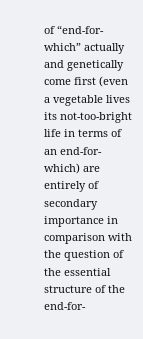of “end-for-which” actually and genetically come first (even a vegetable lives its not-too-bright life in terms of an end-for-which) are entirely of secondary importance in comparison with the question of the essential structure of the end-for-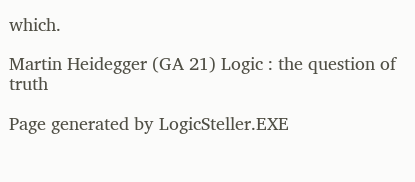which.

Martin Heidegger (GA 21) Logic : the question of truth

Page generated by LogicSteller.EXE